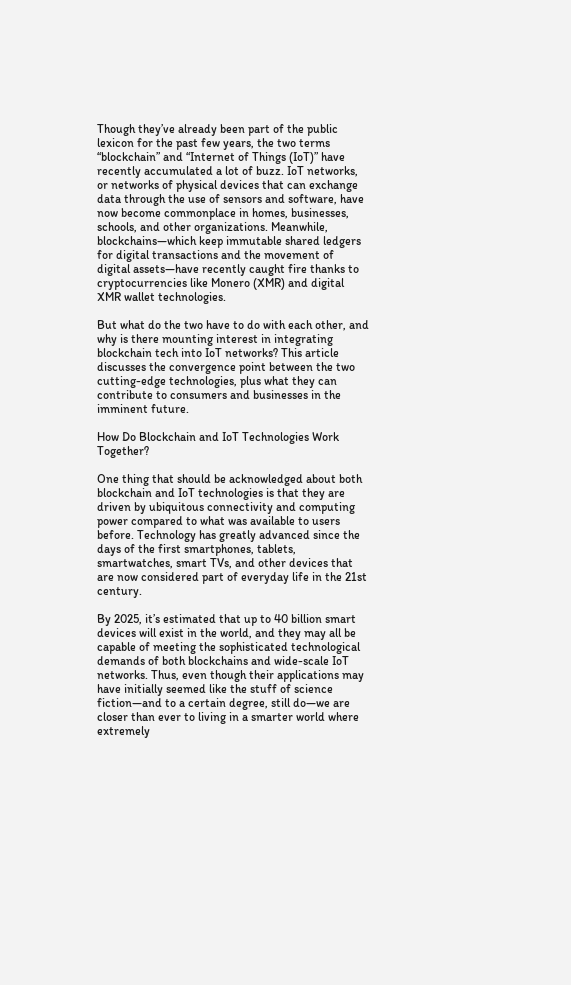Though they’ve already been part of the public lexicon for the past few years, the two terms “blockchain” and “Internet of Things (IoT)” have recently accumulated a lot of buzz. IoT networks, or networks of physical devices that can exchange data through the use of sensors and software, have now become commonplace in homes, businesses, schools, and other organizations. Meanwhile, blockchains—which keep immutable shared ledgers for digital transactions and the movement of digital assets—have recently caught fire thanks to cryptocurrencies like Monero (XMR) and digital XMR wallet technologies.

But what do the two have to do with each other, and why is there mounting interest in integrating blockchain tech into IoT networks? This article discusses the convergence point between the two cutting-edge technologies, plus what they can contribute to consumers and businesses in the imminent future.

How Do Blockchain and IoT Technologies Work Together?

One thing that should be acknowledged about both blockchain and IoT technologies is that they are driven by ubiquitous connectivity and computing power compared to what was available to users before. Technology has greatly advanced since the days of the first smartphones, tablets, smartwatches, smart TVs, and other devices that are now considered part of everyday life in the 21st century.

By 2025, it’s estimated that up to 40 billion smart devices will exist in the world, and they may all be capable of meeting the sophisticated technological demands of both blockchains and wide-scale IoT networks. Thus, even though their applications may have initially seemed like the stuff of science fiction—and to a certain degree, still do—we are closer than ever to living in a smarter world where extremely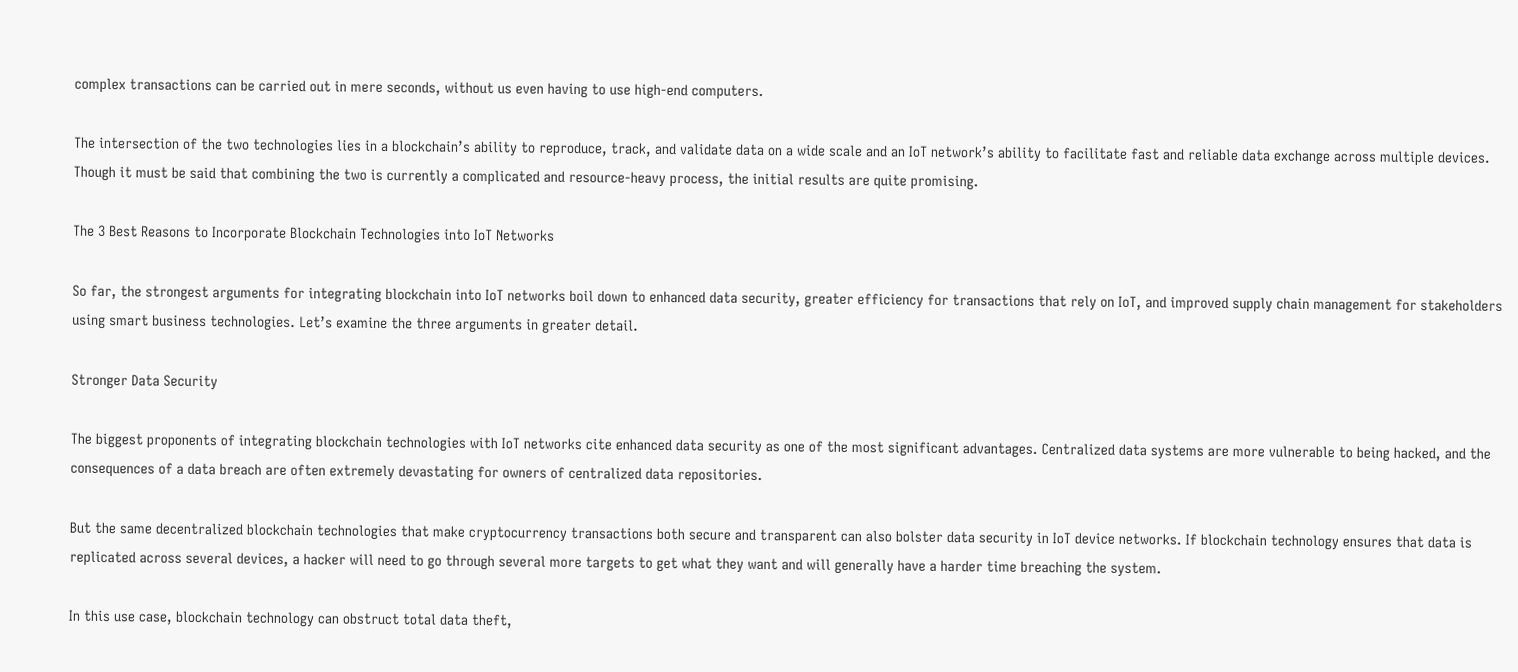complex transactions can be carried out in mere seconds, without us even having to use high-end computers.

The intersection of the two technologies lies in a blockchain’s ability to reproduce, track, and validate data on a wide scale and an IoT network’s ability to facilitate fast and reliable data exchange across multiple devices. Though it must be said that combining the two is currently a complicated and resource-heavy process, the initial results are quite promising.

The 3 Best Reasons to Incorporate Blockchain Technologies into IoT Networks

So far, the strongest arguments for integrating blockchain into IoT networks boil down to enhanced data security, greater efficiency for transactions that rely on IoT, and improved supply chain management for stakeholders using smart business technologies. Let’s examine the three arguments in greater detail.

Stronger Data Security

The biggest proponents of integrating blockchain technologies with IoT networks cite enhanced data security as one of the most significant advantages. Centralized data systems are more vulnerable to being hacked, and the consequences of a data breach are often extremely devastating for owners of centralized data repositories.

But the same decentralized blockchain technologies that make cryptocurrency transactions both secure and transparent can also bolster data security in IoT device networks. If blockchain technology ensures that data is replicated across several devices, a hacker will need to go through several more targets to get what they want and will generally have a harder time breaching the system.

In this use case, blockchain technology can obstruct total data theft,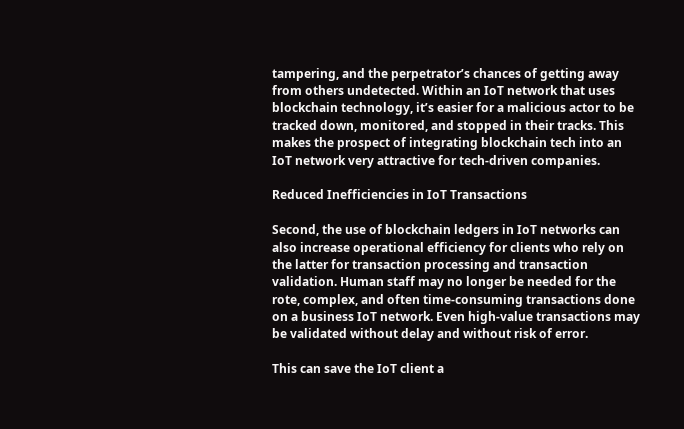tampering, and the perpetrator’s chances of getting away from others undetected. Within an IoT network that uses blockchain technology, it’s easier for a malicious actor to be tracked down, monitored, and stopped in their tracks. This makes the prospect of integrating blockchain tech into an IoT network very attractive for tech-driven companies.

Reduced Inefficiencies in IoT Transactions

Second, the use of blockchain ledgers in IoT networks can also increase operational efficiency for clients who rely on the latter for transaction processing and transaction validation. Human staff may no longer be needed for the rote, complex, and often time-consuming transactions done on a business IoT network. Even high-value transactions may be validated without delay and without risk of error.

This can save the IoT client a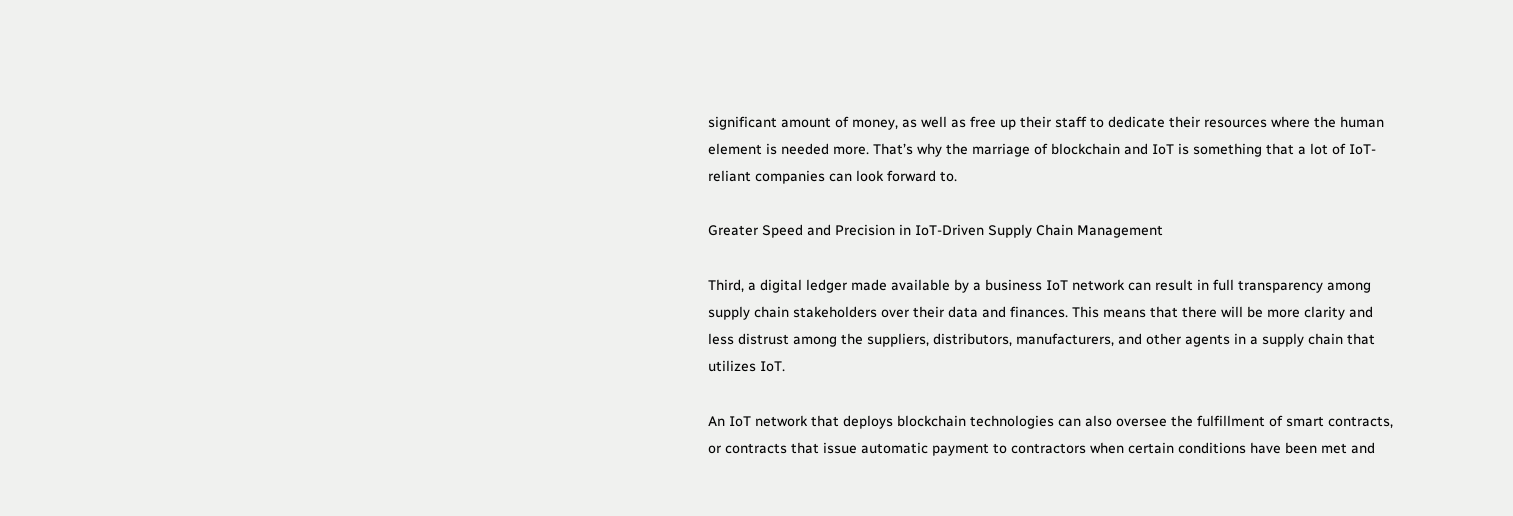significant amount of money, as well as free up their staff to dedicate their resources where the human element is needed more. That’s why the marriage of blockchain and IoT is something that a lot of IoT-reliant companies can look forward to.

Greater Speed and Precision in IoT-Driven Supply Chain Management

Third, a digital ledger made available by a business IoT network can result in full transparency among supply chain stakeholders over their data and finances. This means that there will be more clarity and less distrust among the suppliers, distributors, manufacturers, and other agents in a supply chain that utilizes IoT.

An IoT network that deploys blockchain technologies can also oversee the fulfillment of smart contracts, or contracts that issue automatic payment to contractors when certain conditions have been met and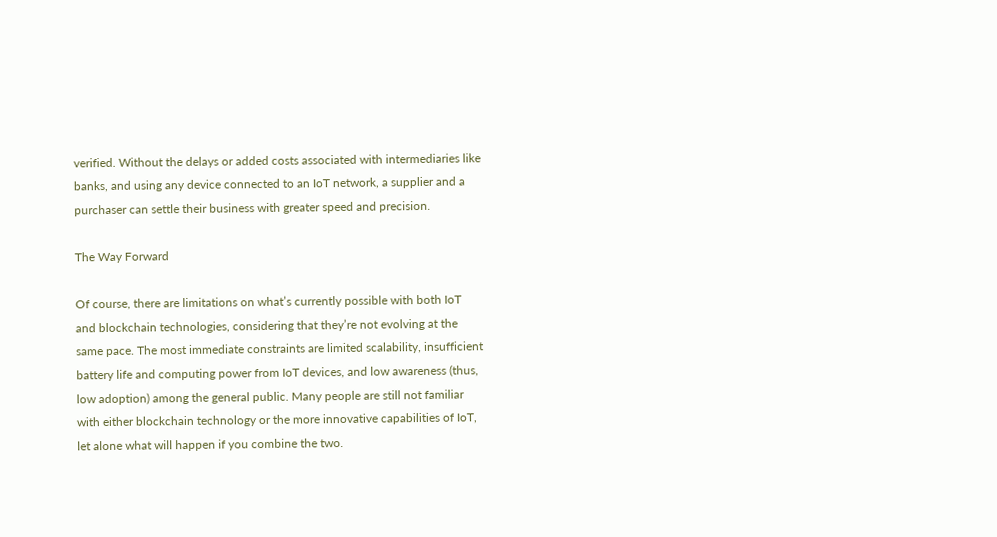verified. Without the delays or added costs associated with intermediaries like banks, and using any device connected to an IoT network, a supplier and a purchaser can settle their business with greater speed and precision.

The Way Forward

Of course, there are limitations on what’s currently possible with both IoT and blockchain technologies, considering that they’re not evolving at the same pace. The most immediate constraints are limited scalability, insufficient battery life and computing power from IoT devices, and low awareness (thus, low adoption) among the general public. Many people are still not familiar with either blockchain technology or the more innovative capabilities of IoT, let alone what will happen if you combine the two.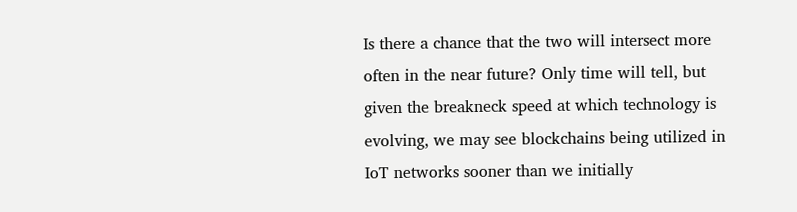Is there a chance that the two will intersect more often in the near future? Only time will tell, but given the breakneck speed at which technology is evolving, we may see blockchains being utilized in IoT networks sooner than we initially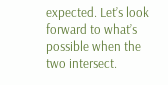expected. Let’s look forward to what’s possible when the two intersect.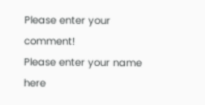Please enter your comment!
Please enter your name here